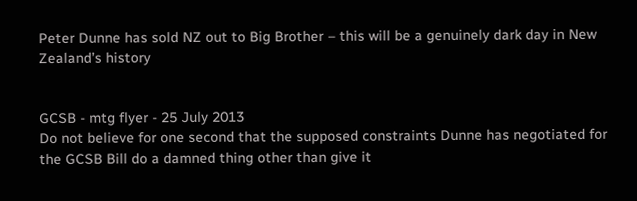Peter Dunne has sold NZ out to Big Brother – this will be a genuinely dark day in New Zealand’s history


GCSB - mtg flyer - 25 July 2013
Do not believe for one second that the supposed constraints Dunne has negotiated for the GCSB Bill do a damned thing other than give it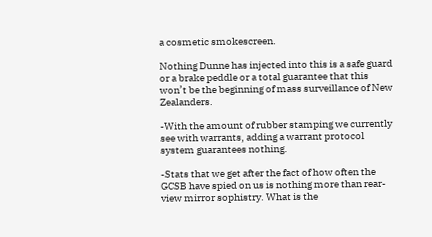a cosmetic smokescreen.

Nothing Dunne has injected into this is a safe guard or a brake peddle or a total guarantee that this won’t be the beginning of mass surveillance of New Zealanders.

-With the amount of rubber stamping we currently see with warrants, adding a warrant protocol system guarantees nothing.

-Stats that we get after the fact of how often the GCSB have spied on us is nothing more than rear-view mirror sophistry. What is the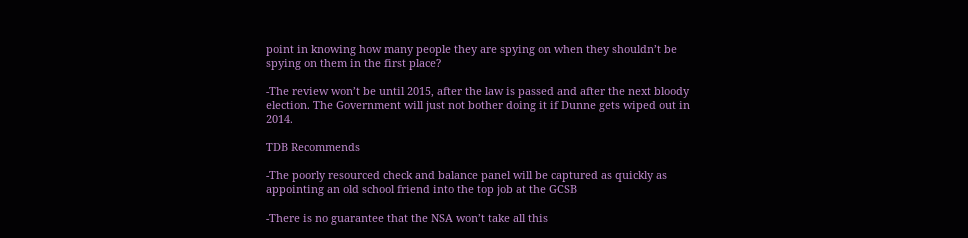point in knowing how many people they are spying on when they shouldn’t be spying on them in the first place?

-The review won’t be until 2015, after the law is passed and after the next bloody election. The Government will just not bother doing it if Dunne gets wiped out in 2014.

TDB Recommends

-The poorly resourced check and balance panel will be captured as quickly as appointing an old school friend into the top job at the GCSB

-There is no guarantee that the NSA won’t take all this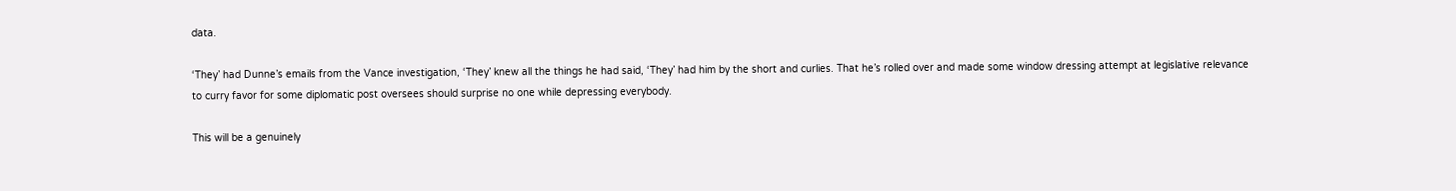data.

‘They’ had Dunne’s emails from the Vance investigation, ‘They’ knew all the things he had said, ‘They’ had him by the short and curlies. That he’s rolled over and made some window dressing attempt at legislative relevance to curry favor for some diplomatic post oversees should surprise no one while depressing everybody.

This will be a genuinely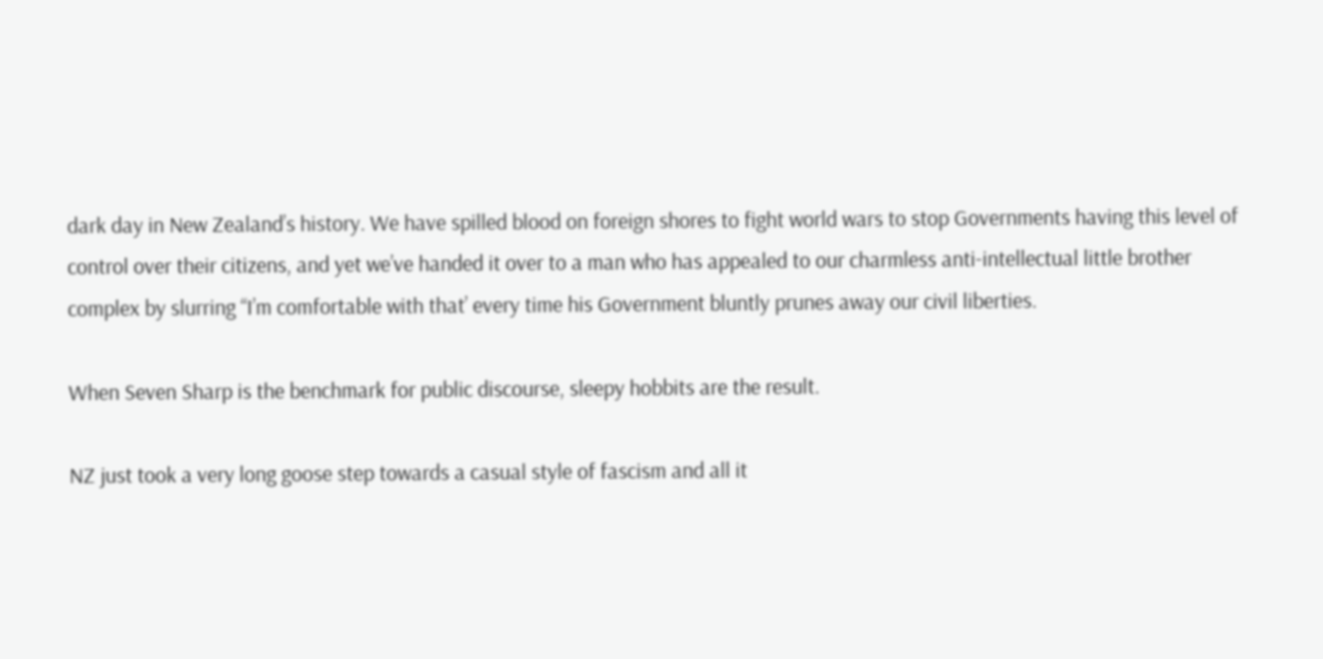dark day in New Zealand’s history. We have spilled blood on foreign shores to fight world wars to stop Governments having this level of control over their citizens, and yet we’ve handed it over to a man who has appealed to our charmless anti-intellectual little brother complex by slurring “I’m comfortable with that’ every time his Government bluntly prunes away our civil liberties.

When Seven Sharp is the benchmark for public discourse, sleepy hobbits are the result.

NZ just took a very long goose step towards a casual style of fascism and all it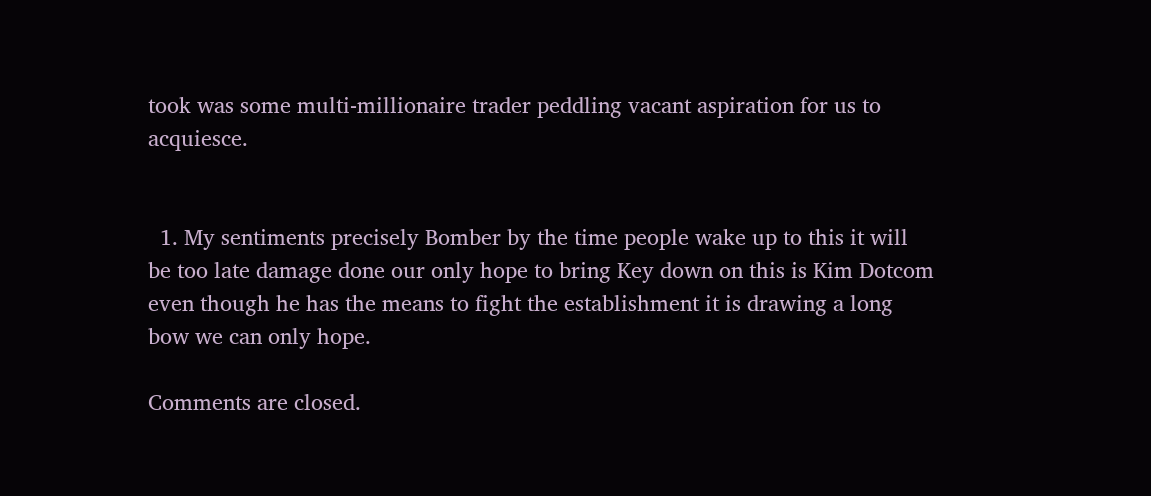took was some multi-millionaire trader peddling vacant aspiration for us to acquiesce.


  1. My sentiments precisely Bomber by the time people wake up to this it will be too late damage done our only hope to bring Key down on this is Kim Dotcom even though he has the means to fight the establishment it is drawing a long bow we can only hope.

Comments are closed.